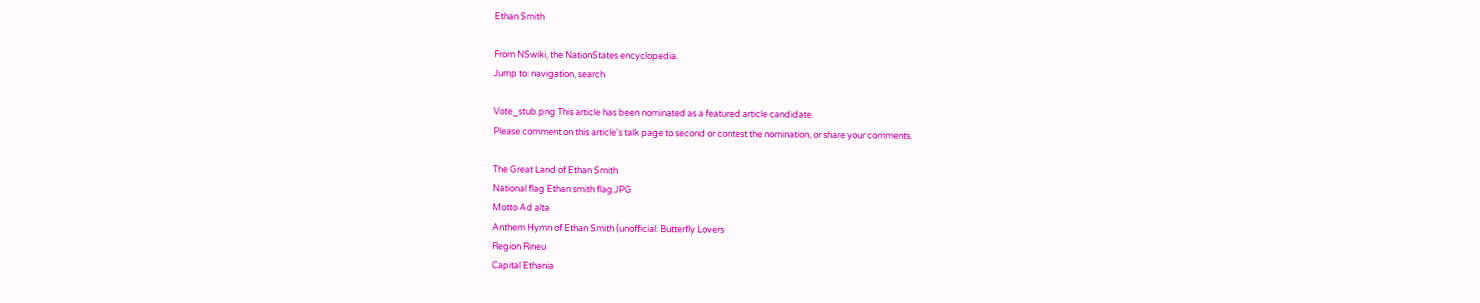Ethan Smith

From NSwiki, the NationStates encyclopedia.
Jump to: navigation, search

Vote_stub.png This article has been nominated as a featured article candidate.
Please comment on this article's talk page to second or contest the nomination, or share your comments.

The Great Land of Ethan Smith
National flag Ethan smith flag.JPG
Motto Ad alta
Anthem Hymn of Ethan Smith (unofficial: Butterfly Lovers
Region Rineu
Capital Ethania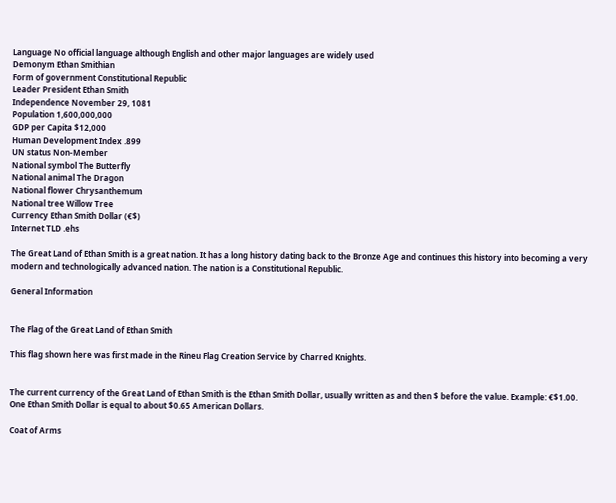Language No official language although English and other major languages are widely used
Demonym Ethan Smithian
Form of government Constitutional Republic
Leader President Ethan Smith
Independence November 29, 1081
Population 1,600,000,000
GDP per Capita $12,000
Human Development Index .899
UN status Non-Member
National symbol The Butterfly
National animal The Dragon
National flower Chrysanthemum
National tree Willow Tree
Currency Ethan Smith Dollar (€$)
Internet TLD .ehs

The Great Land of Ethan Smith is a great nation. It has a long history dating back to the Bronze Age and continues this history into becoming a very modern and technologically advanced nation. The nation is a Constitutional Republic.

General Information


The Flag of the Great Land of Ethan Smith

This flag shown here was first made in the Rineu Flag Creation Service by Charred Knights.


The current currency of the Great Land of Ethan Smith is the Ethan Smith Dollar, usually written as and then $ before the value. Example: €$1.00. One Ethan Smith Dollar is equal to about $0.65 American Dollars.

Coat of Arms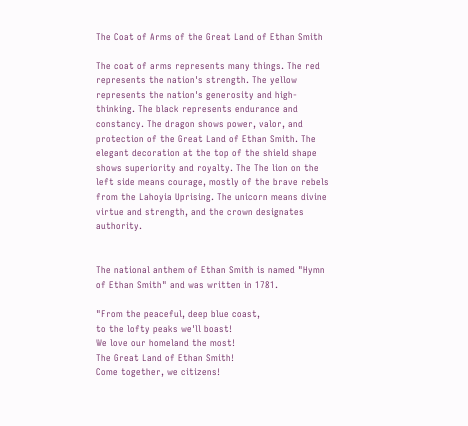The Coat of Arms of the Great Land of Ethan Smith

The coat of arms represents many things. The red represents the nation's strength. The yellow represents the nation's generosity and high-thinking. The black represents endurance and constancy. The dragon shows power, valor, and protection of the Great Land of Ethan Smith. The elegant decoration at the top of the shield shape shows superiority and royalty. The The lion on the left side means courage, mostly of the brave rebels from the Lahoyia Uprising. The unicorn means divine virtue and strength, and the crown designates authority.


The national anthem of Ethan Smith is named "Hymn of Ethan Smith" and was written in 1781.

"From the peaceful, deep blue coast,
to the lofty peaks we'll boast!
We love our homeland the most!
The Great Land of Ethan Smith!
Come together, we citizens!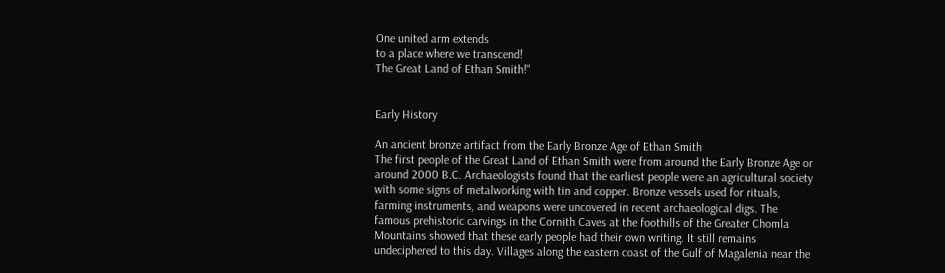One united arm extends
to a place where we transcend!
The Great Land of Ethan Smith!"


Early History

An ancient bronze artifact from the Early Bronze Age of Ethan Smith
The first people of the Great Land of Ethan Smith were from around the Early Bronze Age or around 2000 B.C. Archaeologists found that the earliest people were an agricultural society with some signs of metalworking with tin and copper. Bronze vessels used for rituals, farming instruments, and weapons were uncovered in recent archaeological digs. The famous prehistoric carvings in the Cornith Caves at the foothills of the Greater Chomla Mountains showed that these early people had their own writing. It still remains undeciphered to this day. Villages along the eastern coast of the Gulf of Magalenia near the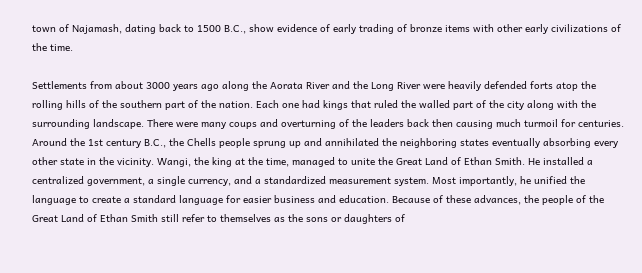town of Najamash, dating back to 1500 B.C., show evidence of early trading of bronze items with other early civilizations of the time.

Settlements from about 3000 years ago along the Aorata River and the Long River were heavily defended forts atop the rolling hills of the southern part of the nation. Each one had kings that ruled the walled part of the city along with the surrounding landscape. There were many coups and overturning of the leaders back then causing much turmoil for centuries. Around the 1st century B.C., the Chells people sprung up and annihilated the neighboring states eventually absorbing every other state in the vicinity. Wangi, the king at the time, managed to unite the Great Land of Ethan Smith. He installed a centralized government, a single currency, and a standardized measurement system. Most importantly, he unified the language to create a standard language for easier business and education. Because of these advances, the people of the Great Land of Ethan Smith still refer to themselves as the sons or daughters of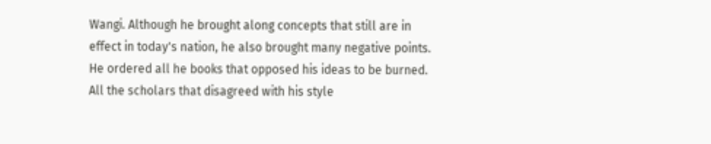Wangi. Although he brought along concepts that still are in effect in today's nation, he also brought many negative points. He ordered all he books that opposed his ideas to be burned. All the scholars that disagreed with his style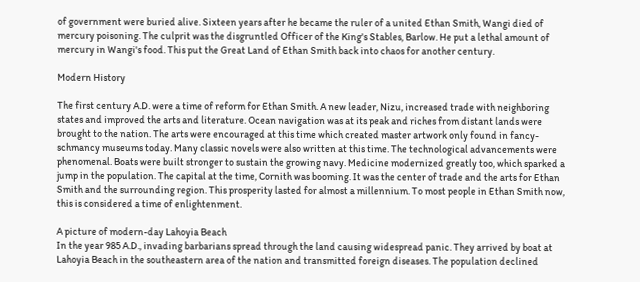of government were buried alive. Sixteen years after he became the ruler of a united Ethan Smith, Wangi died of mercury poisoning. The culprit was the disgruntled Officer of the King's Stables, Barlow. He put a lethal amount of mercury in Wangi's food. This put the Great Land of Ethan Smith back into chaos for another century.

Modern History

The first century A.D. were a time of reform for Ethan Smith. A new leader, Nizu, increased trade with neighboring states and improved the arts and literature. Ocean navigation was at its peak and riches from distant lands were brought to the nation. The arts were encouraged at this time which created master artwork only found in fancy-schmancy museums today. Many classic novels were also written at this time. The technological advancements were phenomenal. Boats were built stronger to sustain the growing navy. Medicine modernized greatly too, which sparked a jump in the population. The capital at the time, Cornith was booming. It was the center of trade and the arts for Ethan Smith and the surrounding region. This prosperity lasted for almost a millennium. To most people in Ethan Smith now, this is considered a time of enlightenment.

A picture of modern-day Lahoyia Beach
In the year 985 A.D., invading barbarians spread through the land causing widespread panic. They arrived by boat at Lahoyia Beach in the southeastern area of the nation and transmitted foreign diseases. The population declined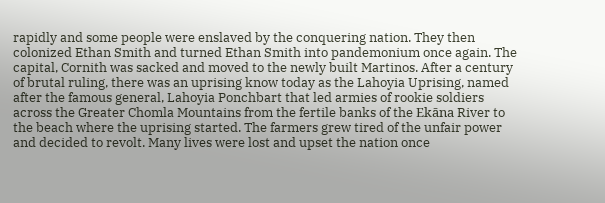rapidly and some people were enslaved by the conquering nation. They then colonized Ethan Smith and turned Ethan Smith into pandemonium once again. The capital, Cornith was sacked and moved to the newly built Martinos. After a century of brutal ruling, there was an uprising know today as the Lahoyia Uprising, named after the famous general, Lahoyia Ponchbart that led armies of rookie soldiers across the Greater Chomla Mountains from the fertile banks of the Ekāna River to the beach where the uprising started. The farmers grew tired of the unfair power and decided to revolt. Many lives were lost and upset the nation once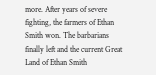more. After years of severe fighting, the farmers of Ethan Smith won. The barbarians finally left and the current Great Land of Ethan Smith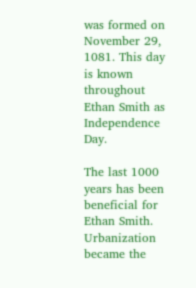was formed on November 29, 1081. This day is known throughout Ethan Smith as Independence Day.

The last 1000 years has been beneficial for Ethan Smith. Urbanization became the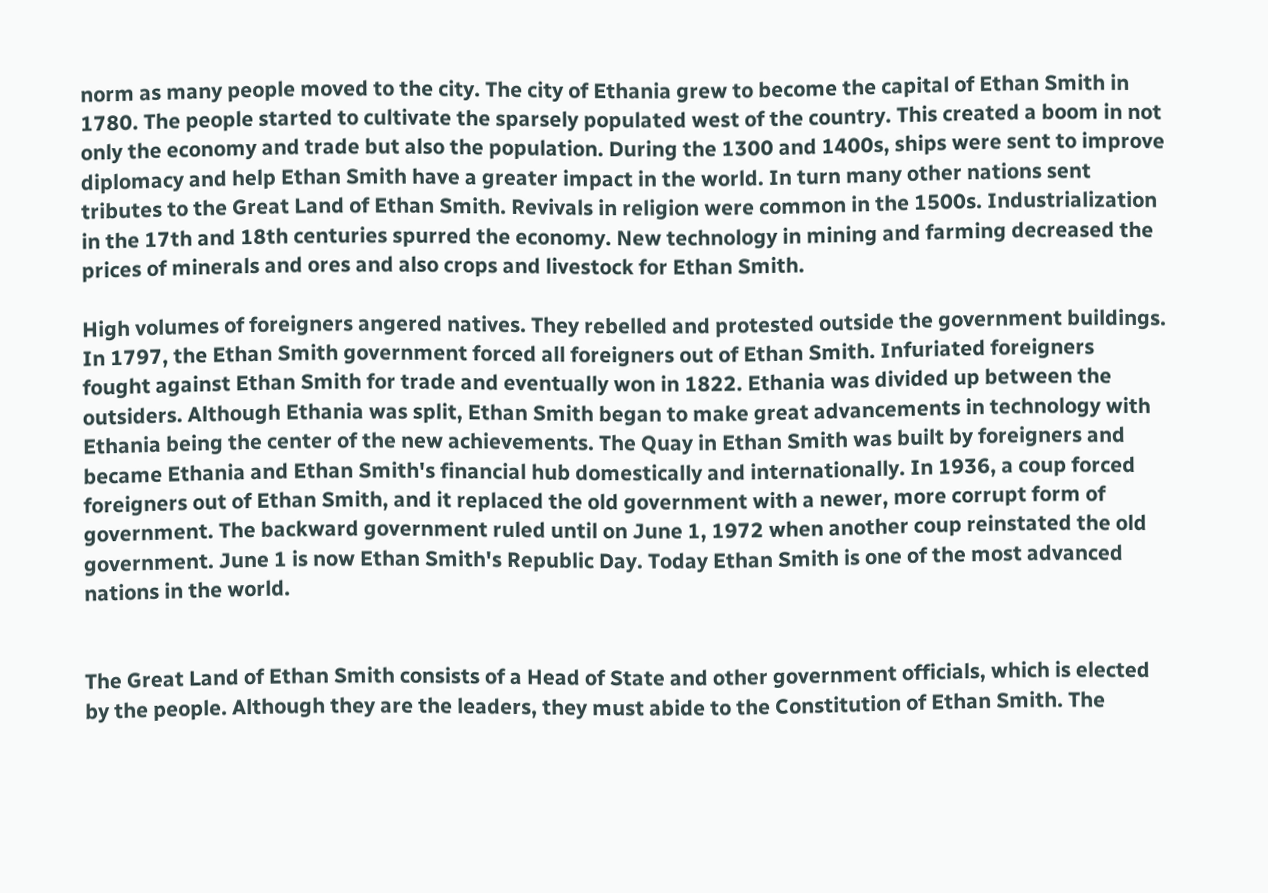norm as many people moved to the city. The city of Ethania grew to become the capital of Ethan Smith in 1780. The people started to cultivate the sparsely populated west of the country. This created a boom in not only the economy and trade but also the population. During the 1300 and 1400s, ships were sent to improve diplomacy and help Ethan Smith have a greater impact in the world. In turn many other nations sent tributes to the Great Land of Ethan Smith. Revivals in religion were common in the 1500s. Industrialization in the 17th and 18th centuries spurred the economy. New technology in mining and farming decreased the prices of minerals and ores and also crops and livestock for Ethan Smith.

High volumes of foreigners angered natives. They rebelled and protested outside the government buildings. In 1797, the Ethan Smith government forced all foreigners out of Ethan Smith. Infuriated foreigners fought against Ethan Smith for trade and eventually won in 1822. Ethania was divided up between the outsiders. Although Ethania was split, Ethan Smith began to make great advancements in technology with Ethania being the center of the new achievements. The Quay in Ethan Smith was built by foreigners and became Ethania and Ethan Smith's financial hub domestically and internationally. In 1936, a coup forced foreigners out of Ethan Smith, and it replaced the old government with a newer, more corrupt form of government. The backward government ruled until on June 1, 1972 when another coup reinstated the old government. June 1 is now Ethan Smith's Republic Day. Today Ethan Smith is one of the most advanced nations in the world.


The Great Land of Ethan Smith consists of a Head of State and other government officials, which is elected by the people. Although they are the leaders, they must abide to the Constitution of Ethan Smith. The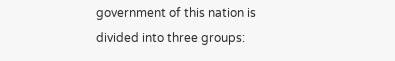government of this nation is divided into three groups: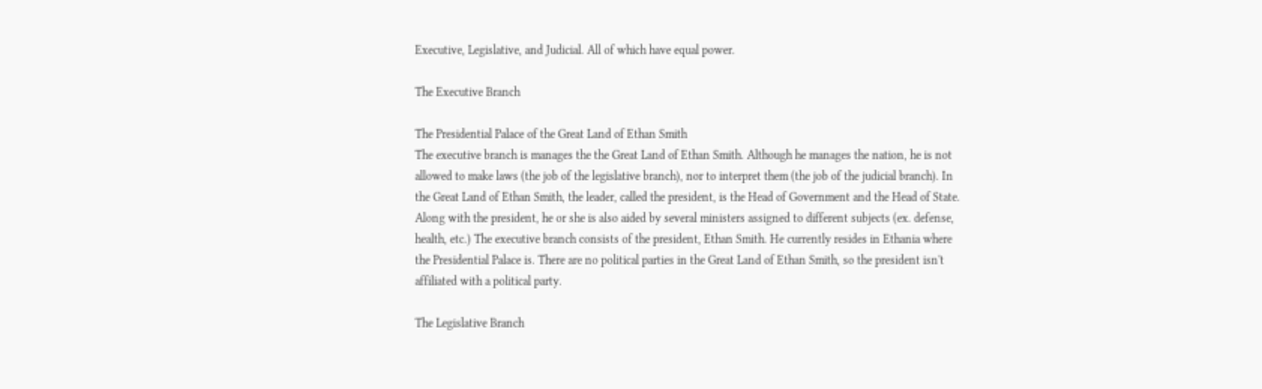Executive, Legislative, and Judicial. All of which have equal power.

The Executive Branch

The Presidential Palace of the Great Land of Ethan Smith
The executive branch is manages the the Great Land of Ethan Smith. Although he manages the nation, he is not allowed to make laws (the job of the legislative branch), nor to interpret them (the job of the judicial branch). In the Great Land of Ethan Smith, the leader, called the president, is the Head of Government and the Head of State. Along with the president, he or she is also aided by several ministers assigned to different subjects (ex. defense, health, etc.) The executive branch consists of the president, Ethan Smith. He currently resides in Ethania where the Presidential Palace is. There are no political parties in the Great Land of Ethan Smith, so the president isn't affiliated with a political party.

The Legislative Branch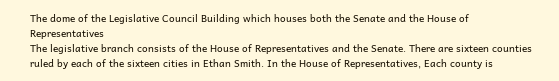The dome of the Legislative Council Building which houses both the Senate and the House of Representatives
The legislative branch consists of the House of Representatives and the Senate. There are sixteen counties ruled by each of the sixteen cities in Ethan Smith. In the House of Representatives, Each county is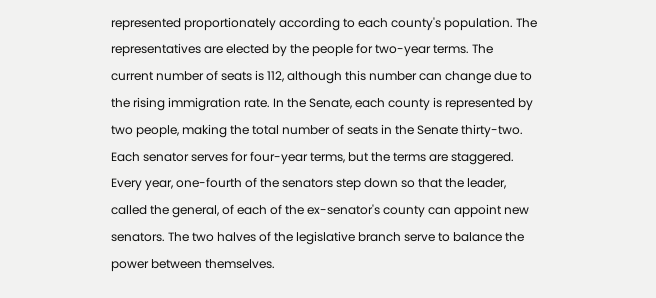represented proportionately according to each county's population. The representatives are elected by the people for two-year terms. The current number of seats is 112, although this number can change due to the rising immigration rate. In the Senate, each county is represented by two people, making the total number of seats in the Senate thirty-two. Each senator serves for four-year terms, but the terms are staggered. Every year, one-fourth of the senators step down so that the leader, called the general, of each of the ex-senator's county can appoint new senators. The two halves of the legislative branch serve to balance the power between themselves.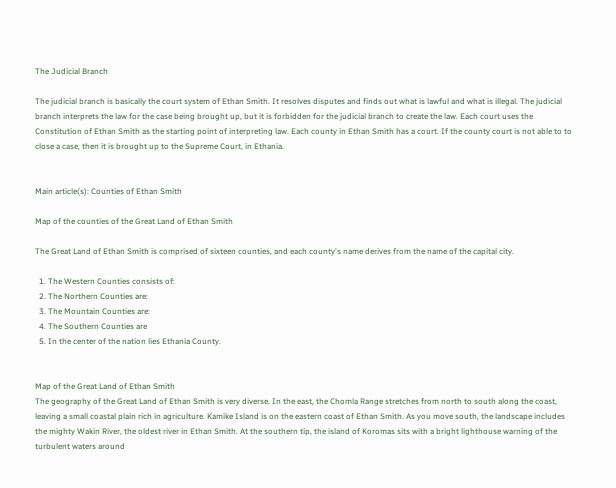The Judicial Branch

The judicial branch is basically the court system of Ethan Smith. It resolves disputes and finds out what is lawful and what is illegal. The judicial branch interprets the law for the case being brought up, but it is forbidden for the judicial branch to create the law. Each court uses the Constitution of Ethan Smith as the starting point of interpreting law. Each county in Ethan Smith has a court. If the county court is not able to to close a case, then it is brought up to the Supreme Court, in Ethania.


Main article(s): Counties of Ethan Smith

Map of the counties of the Great Land of Ethan Smith

The Great Land of Ethan Smith is comprised of sixteen counties, and each county's name derives from the name of the capital city.

  1. The Western Counties consists of:
  2. The Northern Counties are:
  3. The Mountain Counties are:
  4. The Southern Counties are
  5. In the center of the nation lies Ethania County.


Map of the Great Land of Ethan Smith
The geography of the Great Land of Ethan Smith is very diverse. In the east, the Chomla Range stretches from north to south along the coast, leaving a small coastal plain rich in agriculture. Kamike Island is on the eastern coast of Ethan Smith. As you move south, the landscape includes the mighty Wakin River, the oldest river in Ethan Smith. At the southern tip, the island of Koromas sits with a bright lighthouse warning of the turbulent waters around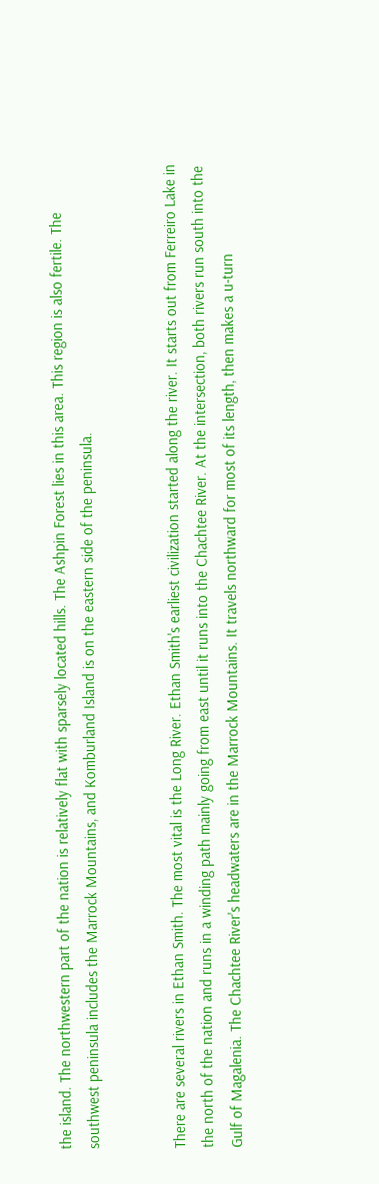the island. The northwestern part of the nation is relatively flat with sparsely located hills. The Ashpin Forest lies in this area. This region is also fertile. The southwest peninsula includes the Marrock Mountains, and Komburland Island is on the eastern side of the peninsula.


There are several rivers in Ethan Smith. The most vital is the Long River. Ethan Smith's earliest civilization started along the river. It starts out from Ferreiro Lake in the north of the nation and runs in a winding path mainly going from east until it runs into the Chachtee River. At the intersection, both rivers run south into the Gulf of Magalenia. The Chachtee River's headwaters are in the Marrock Mountains. It travels northward for most of its length, then makes a u-turn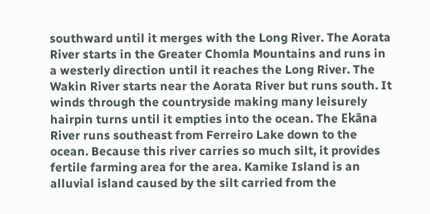southward until it merges with the Long River. The Aorata River starts in the Greater Chomla Mountains and runs in a westerly direction until it reaches the Long River. The Wakin River starts near the Aorata River but runs south. It winds through the countryside making many leisurely hairpin turns until it empties into the ocean. The Ekāna River runs southeast from Ferreiro Lake down to the ocean. Because this river carries so much silt, it provides fertile farming area for the area. Kamike Island is an alluvial island caused by the silt carried from the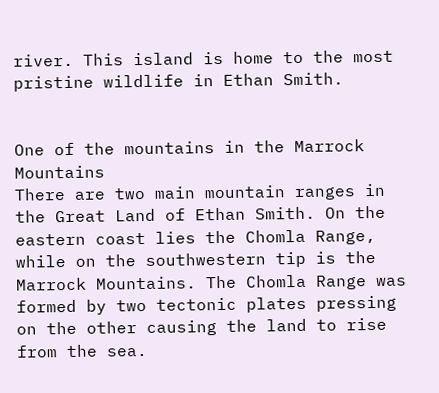river. This island is home to the most pristine wildlife in Ethan Smith.


One of the mountains in the Marrock Mountains
There are two main mountain ranges in the Great Land of Ethan Smith. On the eastern coast lies the Chomla Range, while on the southwestern tip is the Marrock Mountains. The Chomla Range was formed by two tectonic plates pressing on the other causing the land to rise from the sea.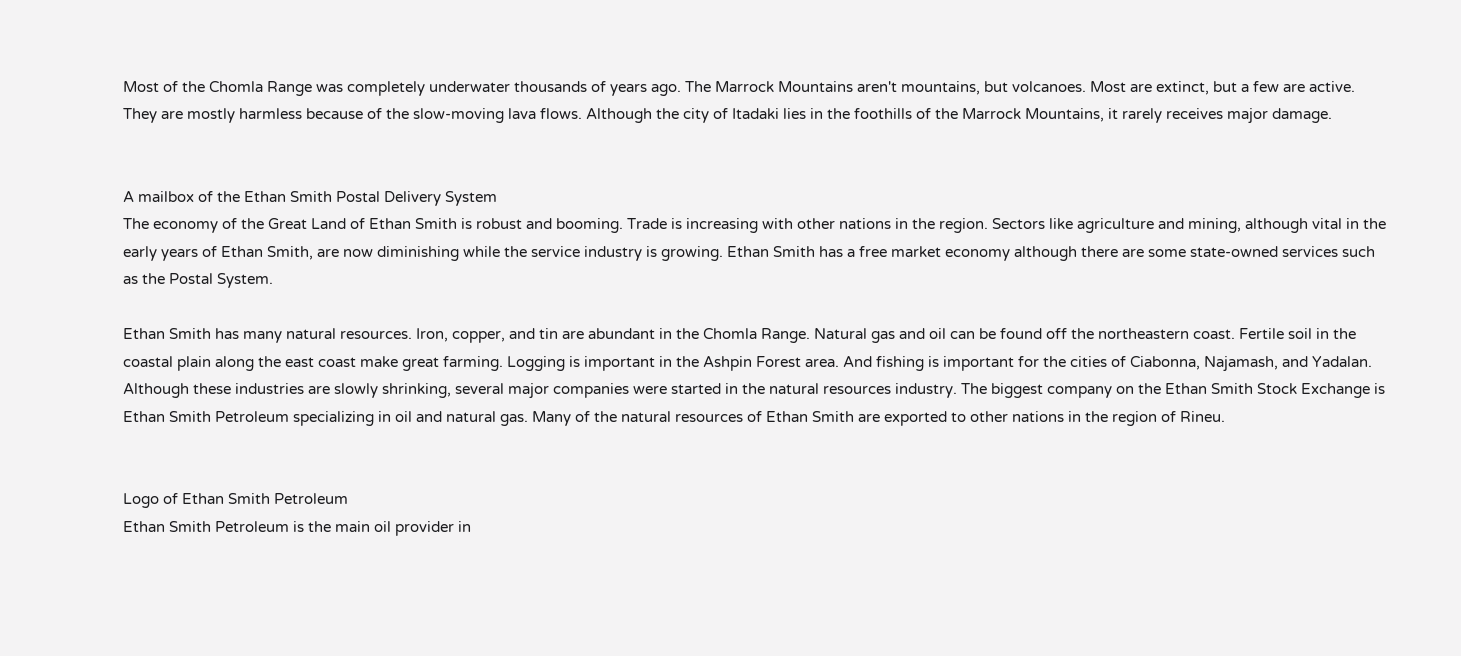Most of the Chomla Range was completely underwater thousands of years ago. The Marrock Mountains aren't mountains, but volcanoes. Most are extinct, but a few are active. They are mostly harmless because of the slow-moving lava flows. Although the city of Itadaki lies in the foothills of the Marrock Mountains, it rarely receives major damage.


A mailbox of the Ethan Smith Postal Delivery System
The economy of the Great Land of Ethan Smith is robust and booming. Trade is increasing with other nations in the region. Sectors like agriculture and mining, although vital in the early years of Ethan Smith, are now diminishing while the service industry is growing. Ethan Smith has a free market economy although there are some state-owned services such as the Postal System.

Ethan Smith has many natural resources. Iron, copper, and tin are abundant in the Chomla Range. Natural gas and oil can be found off the northeastern coast. Fertile soil in the coastal plain along the east coast make great farming. Logging is important in the Ashpin Forest area. And fishing is important for the cities of Ciabonna, Najamash, and Yadalan. Although these industries are slowly shrinking, several major companies were started in the natural resources industry. The biggest company on the Ethan Smith Stock Exchange is Ethan Smith Petroleum specializing in oil and natural gas. Many of the natural resources of Ethan Smith are exported to other nations in the region of Rineu.


Logo of Ethan Smith Petroleum
Ethan Smith Petroleum is the main oil provider in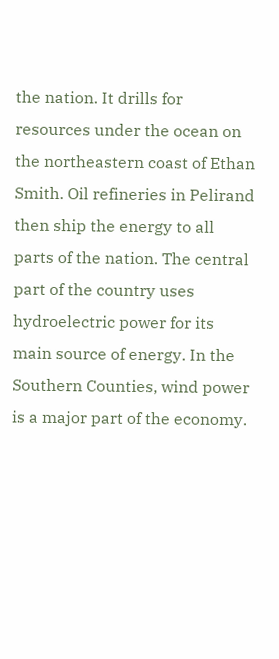the nation. It drills for resources under the ocean on the northeastern coast of Ethan Smith. Oil refineries in Pelirand then ship the energy to all parts of the nation. The central part of the country uses hydroelectric power for its main source of energy. In the Southern Counties, wind power is a major part of the economy.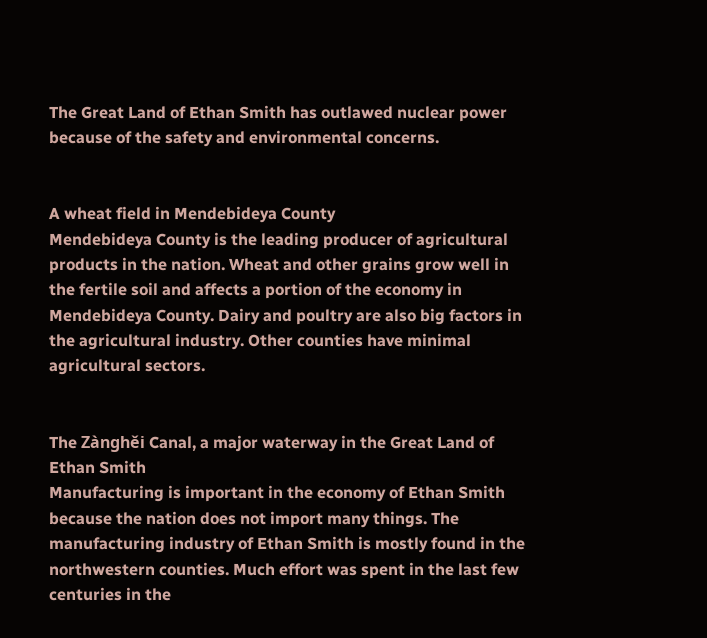The Great Land of Ethan Smith has outlawed nuclear power because of the safety and environmental concerns.


A wheat field in Mendebideya County
Mendebideya County is the leading producer of agricultural products in the nation. Wheat and other grains grow well in the fertile soil and affects a portion of the economy in Mendebideya County. Dairy and poultry are also big factors in the agricultural industry. Other counties have minimal agricultural sectors.


The Zànghěi Canal, a major waterway in the Great Land of Ethan Smith
Manufacturing is important in the economy of Ethan Smith because the nation does not import many things. The manufacturing industry of Ethan Smith is mostly found in the northwestern counties. Much effort was spent in the last few centuries in the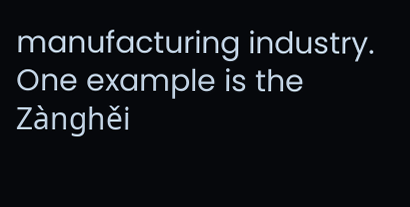manufacturing industry. One example is the Zànghěi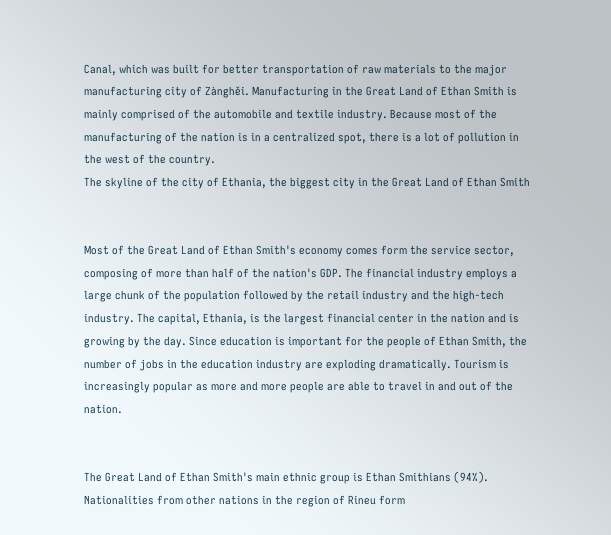Canal, which was built for better transportation of raw materials to the major manufacturing city of Zànghěi. Manufacturing in the Great Land of Ethan Smith is mainly comprised of the automobile and textile industry. Because most of the manufacturing of the nation is in a centralized spot, there is a lot of pollution in the west of the country.
The skyline of the city of Ethania, the biggest city in the Great Land of Ethan Smith


Most of the Great Land of Ethan Smith's economy comes form the service sector, composing of more than half of the nation's GDP. The financial industry employs a large chunk of the population followed by the retail industry and the high-tech industry. The capital, Ethania, is the largest financial center in the nation and is growing by the day. Since education is important for the people of Ethan Smith, the number of jobs in the education industry are exploding dramatically. Tourism is increasingly popular as more and more people are able to travel in and out of the nation.


The Great Land of Ethan Smith's main ethnic group is Ethan Smithians (94%). Nationalities from other nations in the region of Rineu form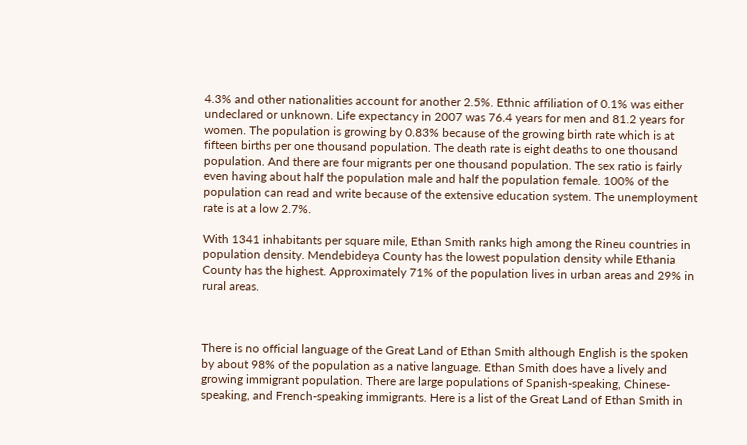4.3% and other nationalities account for another 2.5%. Ethnic affiliation of 0.1% was either undeclared or unknown. Life expectancy in 2007 was 76.4 years for men and 81.2 years for women. The population is growing by 0.83% because of the growing birth rate which is at fifteen births per one thousand population. The death rate is eight deaths to one thousand population. And there are four migrants per one thousand population. The sex ratio is fairly even having about half the population male and half the population female. 100% of the population can read and write because of the extensive education system. The unemployment rate is at a low 2.7%.

With 1341 inhabitants per square mile, Ethan Smith ranks high among the Rineu countries in population density. Mendebideya County has the lowest population density while Ethania County has the highest. Approximately 71% of the population lives in urban areas and 29% in rural areas.



There is no official language of the Great Land of Ethan Smith although English is the spoken by about 98% of the population as a native language. Ethan Smith does have a lively and growing immigrant population. There are large populations of Spanish-speaking, Chinese-speaking, and French-speaking immigrants. Here is a list of the Great Land of Ethan Smith in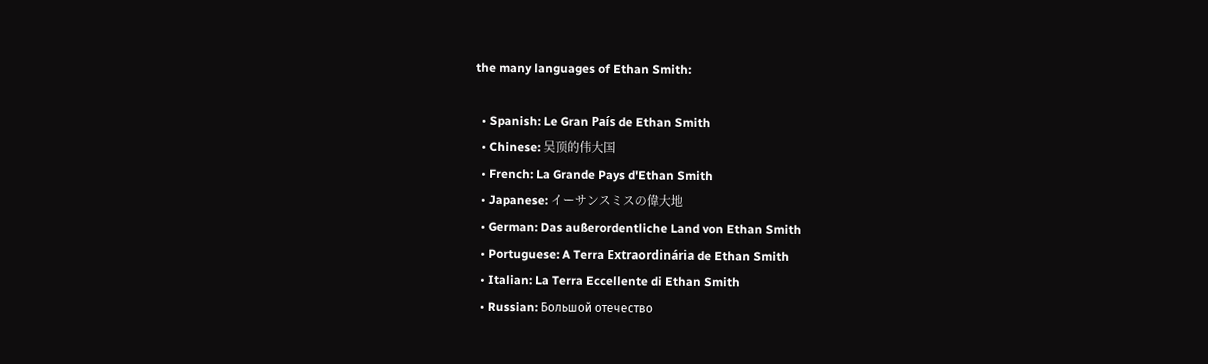the many languages of Ethan Smith:

  • Spanish: Le Gran País de Ethan Smith
  • Chinese: 吴顶的伟大国
  • French: La Grande Pays d'Ethan Smith
  • Japanese: イーサンスミスの偉大地
  • German: Das außerordentliche Land von Ethan Smith
  • Portuguese: A Terra Extraordinária de Ethan Smith
  • Italian: La Terra Eccellente di Ethan Smith
  • Russian: Большой отечество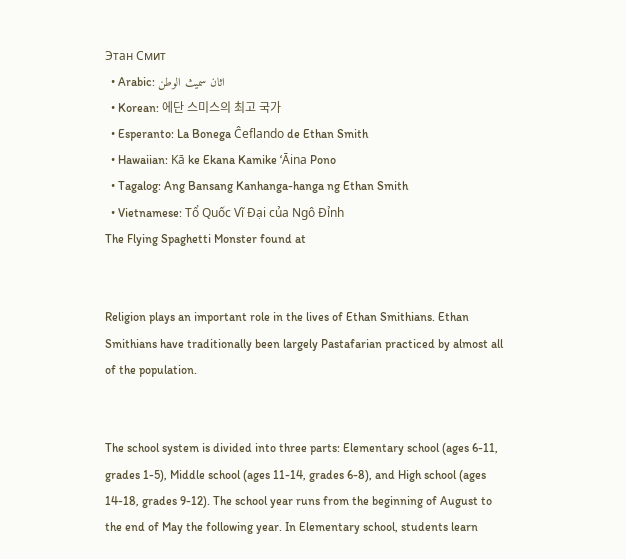Этан Смит
  • Arabic: اثان سميث الوطن
  • Korean: 에단 스미스의 최고 국가
  • Esperanto: La Bonega Ĉeflando de Ethan Smith
  • Hawaiian: Kā ke Ekana Kamike ʻĀina Pono
  • Tagalog: Ang Bansang Kanhanga-hanga ng Ethan Smith
  • Vietnamese: Tổ Quốc Vĩ Đại của Ngô Đỉnh
The Flying Spaghetti Monster found at


Religion plays an important role in the lives of Ethan Smithians. Ethan Smithians have traditionally been largely Pastafarian practiced by almost all of the population.


The school system is divided into three parts: Elementary school (ages 6-11, grades 1-5), Middle school (ages 11-14, grades 6-8), and High school (ages 14-18, grades 9-12). The school year runs from the beginning of August to the end of May the following year. In Elementary school, students learn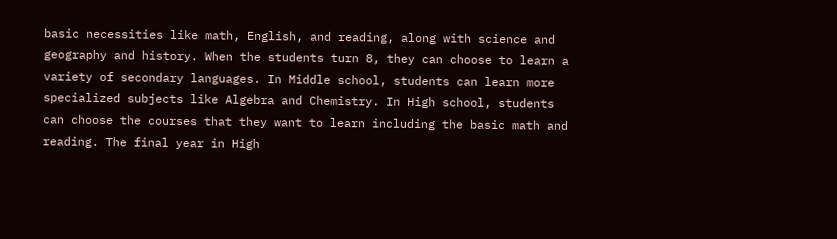basic necessities like math, English, and reading, along with science and geography and history. When the students turn 8, they can choose to learn a variety of secondary languages. In Middle school, students can learn more specialized subjects like Algebra and Chemistry. In High school, students can choose the courses that they want to learn including the basic math and reading. The final year in High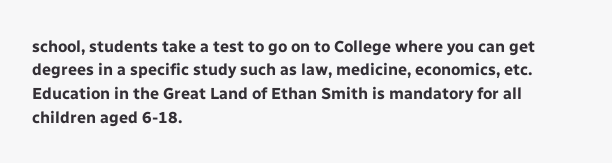school, students take a test to go on to College where you can get degrees in a specific study such as law, medicine, economics, etc. Education in the Great Land of Ethan Smith is mandatory for all children aged 6-18.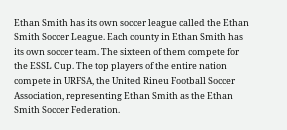Ethan Smith has its own soccer league called the Ethan Smith Soccer League. Each county in Ethan Smith has its own soccer team. The sixteen of them compete for the ESSL Cup. The top players of the entire nation compete in URFSA, the United Rineu Football Soccer Association, representing Ethan Smith as the Ethan Smith Soccer Federation.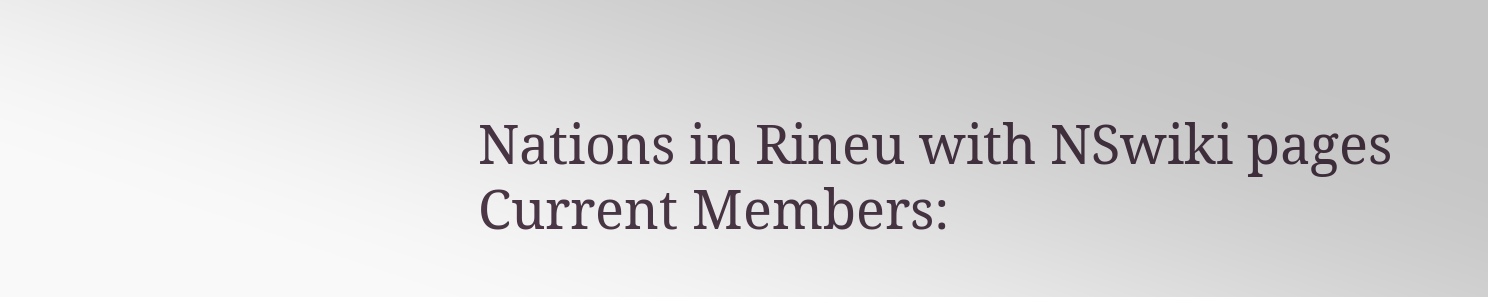Nations in Rineu with NSwiki pages
Current Members: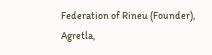Federation of Rineu (Founder), Agretla,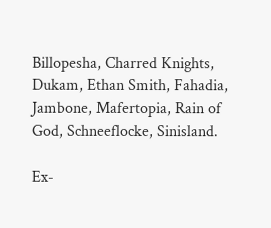Billopesha, Charred Knights, Dukam, Ethan Smith, Fahadia, Jambone, Mafertopia, Rain of God, Schneeflocke, Sinisland.

Ex-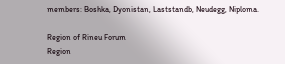members: Boshka, Dyonistan, Laststandb, Neudegg, Niploma.

Region of Rineu Forum
Region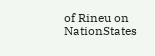of Rineu on NationStates